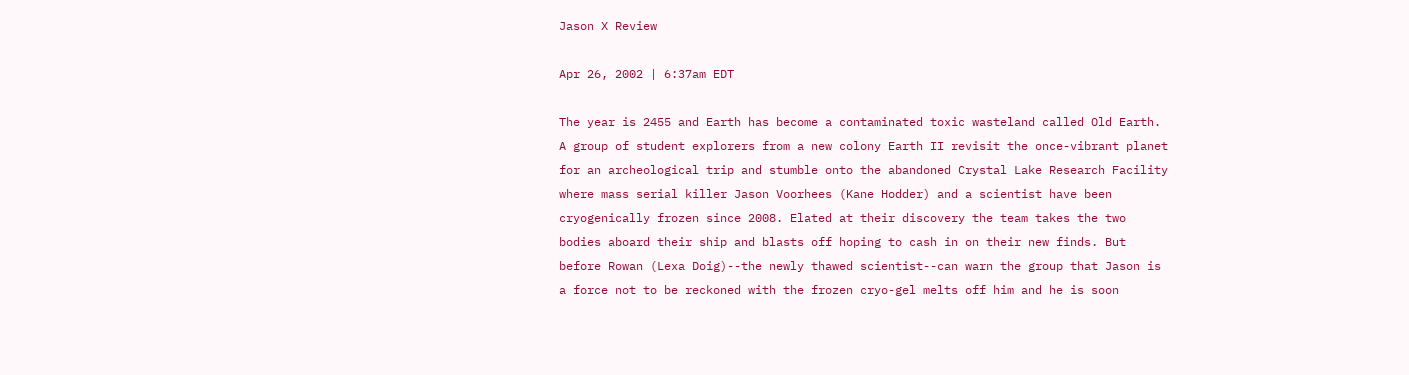Jason X Review

Apr 26, 2002 | 6:37am EDT

The year is 2455 and Earth has become a contaminated toxic wasteland called Old Earth. A group of student explorers from a new colony Earth II revisit the once-vibrant planet for an archeological trip and stumble onto the abandoned Crystal Lake Research Facility where mass serial killer Jason Voorhees (Kane Hodder) and a scientist have been cryogenically frozen since 2008. Elated at their discovery the team takes the two bodies aboard their ship and blasts off hoping to cash in on their new finds. But before Rowan (Lexa Doig)--the newly thawed scientist--can warn the group that Jason is a force not to be reckoned with the frozen cryo-gel melts off him and he is soon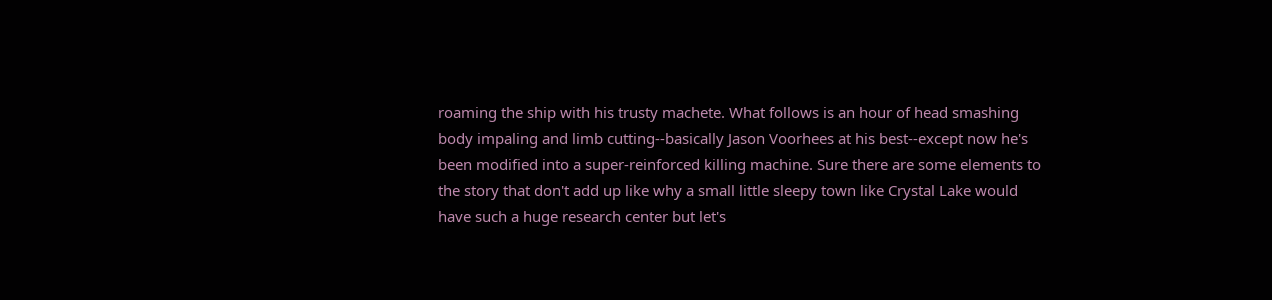roaming the ship with his trusty machete. What follows is an hour of head smashing body impaling and limb cutting--basically Jason Voorhees at his best--except now he's been modified into a super-reinforced killing machine. Sure there are some elements to the story that don't add up like why a small little sleepy town like Crystal Lake would have such a huge research center but let's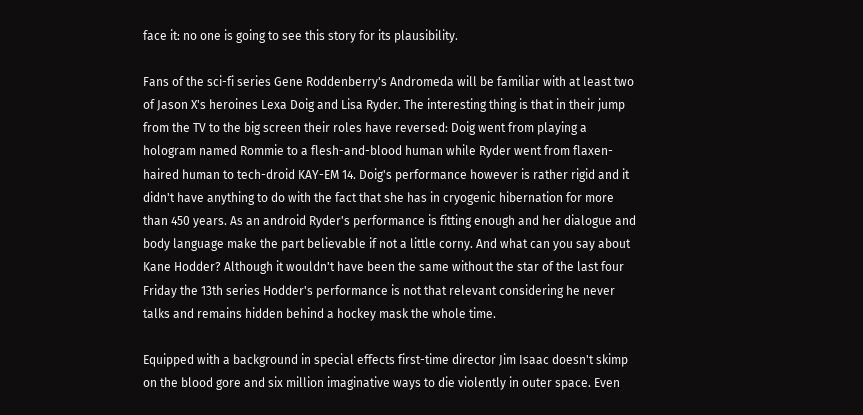face it: no one is going to see this story for its plausibility.

Fans of the sci-fi series Gene Roddenberry's Andromeda will be familiar with at least two of Jason X's heroines Lexa Doig and Lisa Ryder. The interesting thing is that in their jump from the TV to the big screen their roles have reversed: Doig went from playing a hologram named Rommie to a flesh-and-blood human while Ryder went from flaxen-haired human to tech-droid KAY-EM 14. Doig's performance however is rather rigid and it didn't have anything to do with the fact that she has in cryogenic hibernation for more than 450 years. As an android Ryder's performance is fitting enough and her dialogue and body language make the part believable if not a little corny. And what can you say about Kane Hodder? Although it wouldn't have been the same without the star of the last four Friday the 13th series Hodder's performance is not that relevant considering he never talks and remains hidden behind a hockey mask the whole time.

Equipped with a background in special effects first-time director Jim Isaac doesn't skimp on the blood gore and six million imaginative ways to die violently in outer space. Even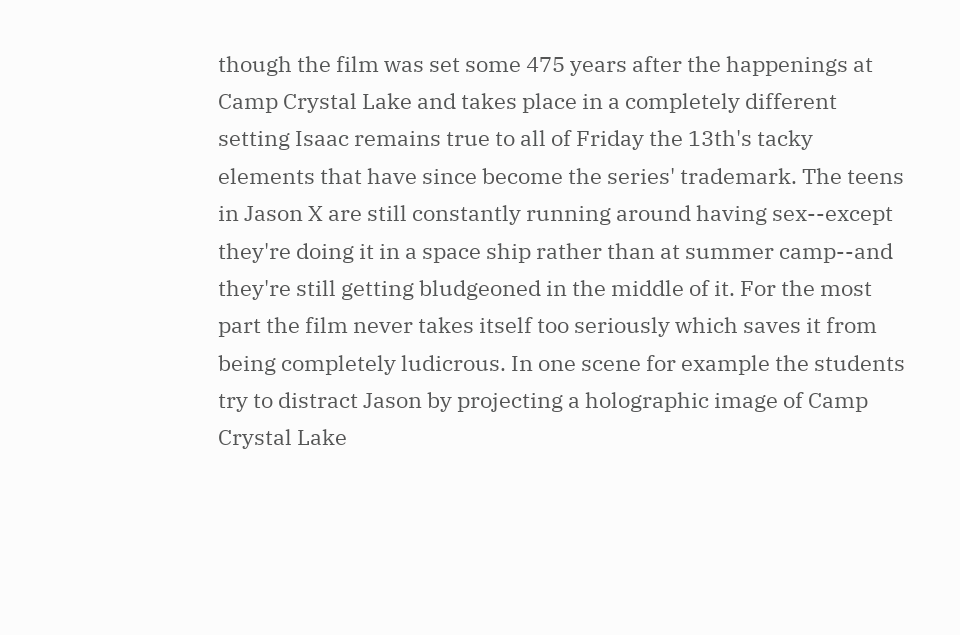though the film was set some 475 years after the happenings at Camp Crystal Lake and takes place in a completely different setting Isaac remains true to all of Friday the 13th's tacky elements that have since become the series' trademark. The teens in Jason X are still constantly running around having sex--except they're doing it in a space ship rather than at summer camp--and they're still getting bludgeoned in the middle of it. For the most part the film never takes itself too seriously which saves it from being completely ludicrous. In one scene for example the students try to distract Jason by projecting a holographic image of Camp Crystal Lake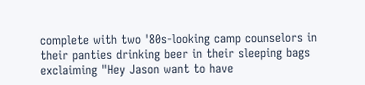complete with two '80s-looking camp counselors in their panties drinking beer in their sleeping bags exclaiming "Hey Jason want to have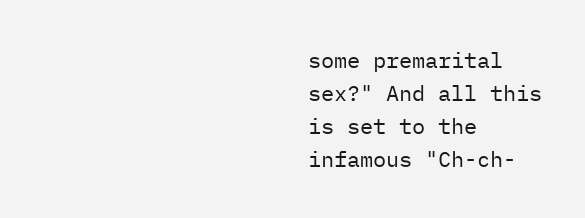some premarital sex?" And all this is set to the infamous "Ch-ch-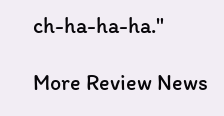ch-ha-ha-ha."

More Review News